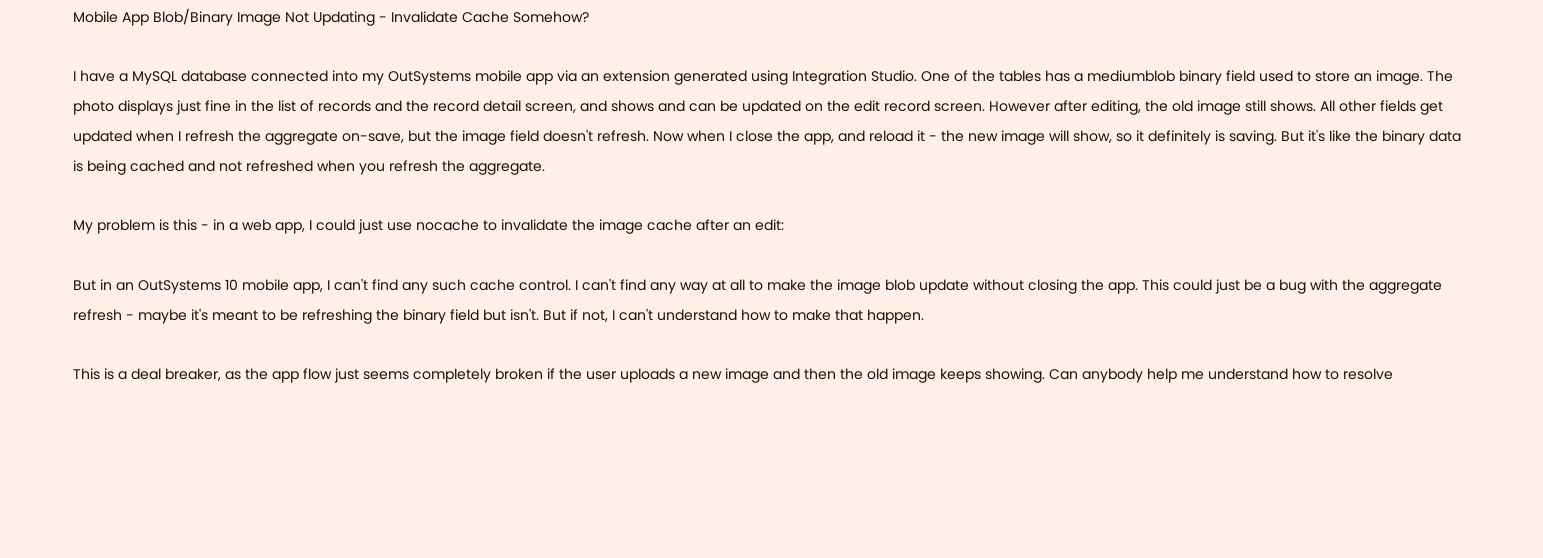Mobile App Blob/Binary Image Not Updating - Invalidate Cache Somehow?

I have a MySQL database connected into my OutSystems mobile app via an extension generated using Integration Studio. One of the tables has a mediumblob binary field used to store an image. The photo displays just fine in the list of records and the record detail screen, and shows and can be updated on the edit record screen. However after editing, the old image still shows. All other fields get updated when I refresh the aggregate on-save, but the image field doesn't refresh. Now when I close the app, and reload it - the new image will show, so it definitely is saving. But it's like the binary data is being cached and not refreshed when you refresh the aggregate.

My problem is this - in a web app, I could just use nocache to invalidate the image cache after an edit:

But in an OutSystems 10 mobile app, I can't find any such cache control. I can't find any way at all to make the image blob update without closing the app. This could just be a bug with the aggregate refresh - maybe it's meant to be refreshing the binary field but isn't. But if not, I can't understand how to make that happen.

This is a deal breaker, as the app flow just seems completely broken if the user uploads a new image and then the old image keeps showing. Can anybody help me understand how to resolve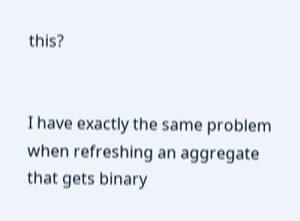this?


I have exactly the same problem when refreshing an aggregate that gets binary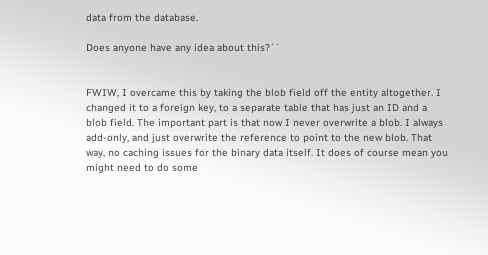data from the database.

Does anyone have any idea about this?´´


FWIW, I overcame this by taking the blob field off the entity altogether. I changed it to a foreign key, to a separate table that has just an ID and a blob field. The important part is that now I never overwrite a blob. I always add-only, and just overwrite the reference to point to the new blob. That way, no caching issues for the binary data itself. It does of course mean you might need to do some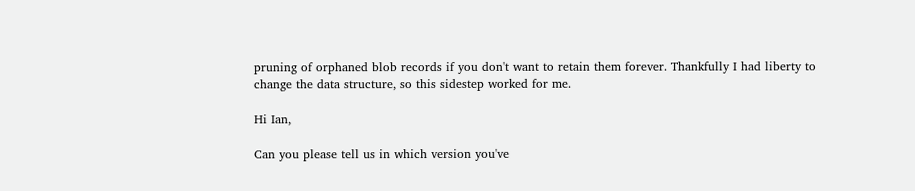pruning of orphaned blob records if you don't want to retain them forever. Thankfully I had liberty to change the data structure, so this sidestep worked for me.

Hi Ian,

Can you please tell us in which version you've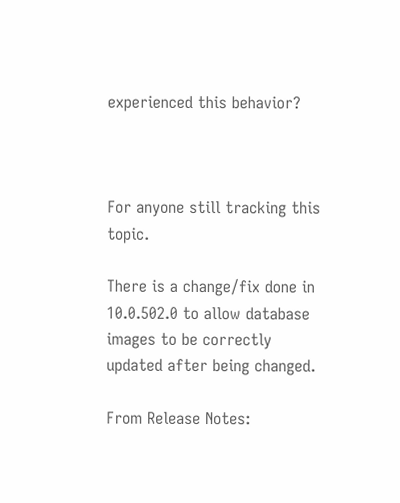experienced this behavior?



For anyone still tracking this topic.

There is a change/fix done in 10.0.502.0 to allow database images to be correctly updated after being changed.

From Release Notes: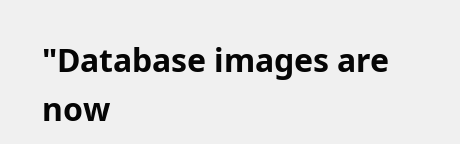"Database images are now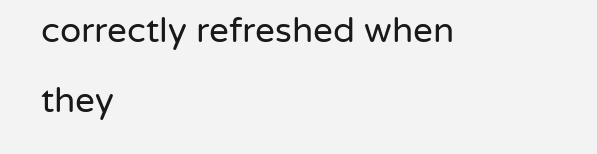correctly refreshed when they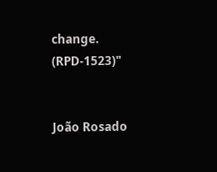change. (RPD-1523)"


João Rosado